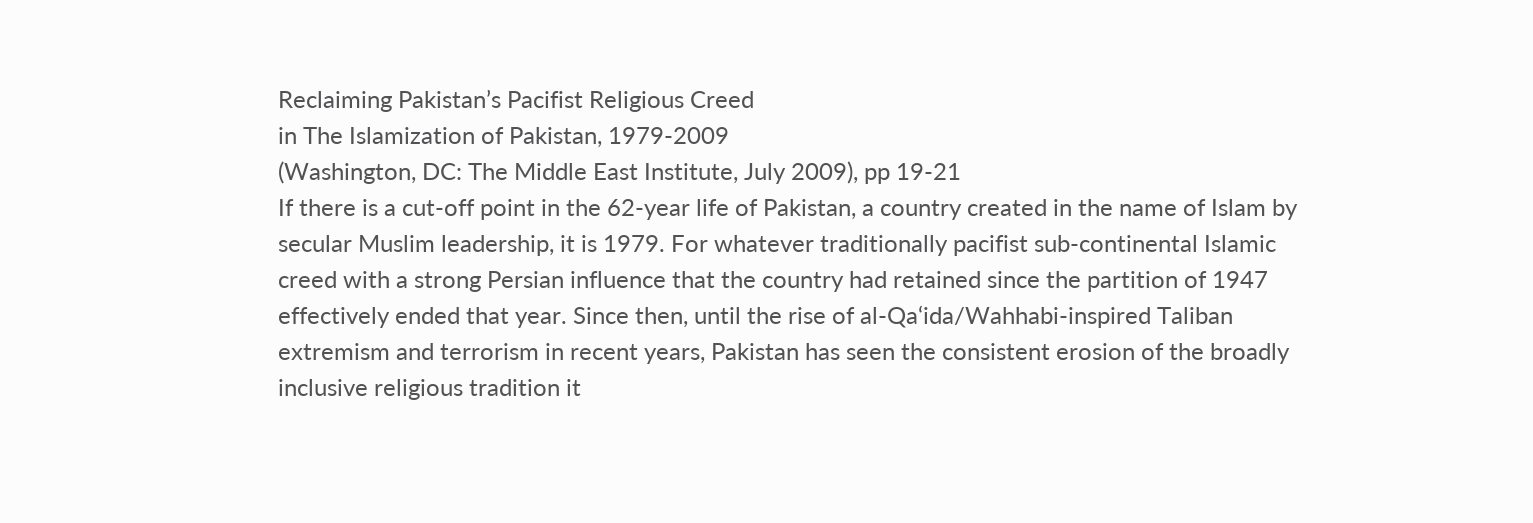Reclaiming Pakistan’s Pacifist Religious Creed
in The Islamization of Pakistan, 1979-2009
(Washington, DC: The Middle East Institute, July 2009), pp 19-21
If there is a cut-off point in the 62-year life of Pakistan, a country created in the name of Islam by secular Muslim leadership, it is 1979. For whatever traditionally pacifist sub-continental Islamic creed with a strong Persian influence that the country had retained since the partition of 1947 effectively ended that year. Since then, until the rise of al-Qa‘ida/Wahhabi-inspired Taliban extremism and terrorism in recent years, Pakistan has seen the consistent erosion of the broadly inclusive religious tradition it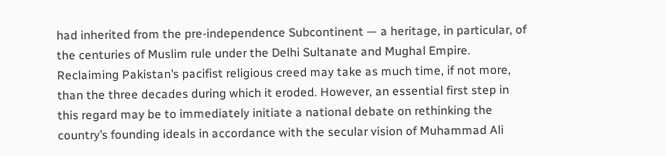had inherited from the pre-independence Subcontinent — a heritage, in particular, of the centuries of Muslim rule under the Delhi Sultanate and Mughal Empire. Reclaiming Pakistan’s pacifist religious creed may take as much time, if not more, than the three decades during which it eroded. However, an essential first step in this regard may be to immediately initiate a national debate on rethinking the country’s founding ideals in accordance with the secular vision of Muhammad Ali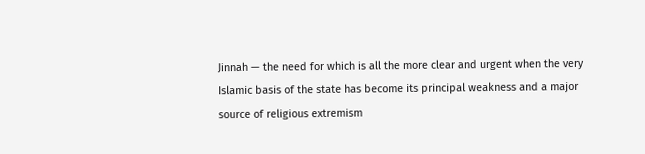Jinnah — the need for which is all the more clear and urgent when the very Islamic basis of the state has become its principal weakness and a major source of religious extremism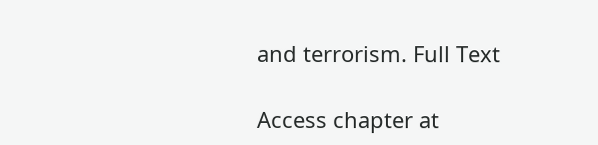and terrorism. Full Text

Access chapter at